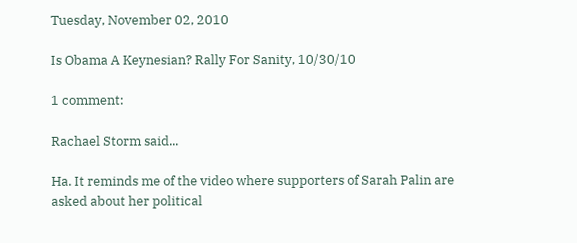Tuesday, November 02, 2010

Is Obama A Keynesian? Rally For Sanity, 10/30/10

1 comment:

Rachael Storm said...

Ha. It reminds me of the video where supporters of Sarah Palin are asked about her political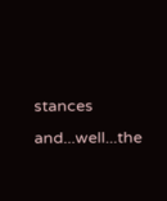stances and...well...the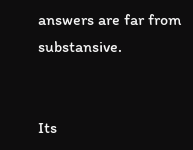answers are far from substansive.


Its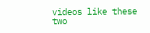videos like these two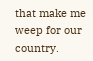that make me weep for our country.